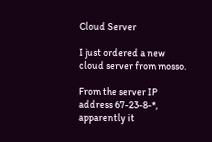Cloud Server

I just ordered a new cloud server from mosso.

From the server IP address 67-23-8-*, apparently it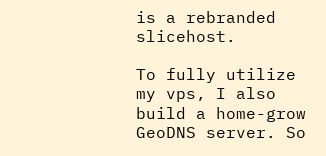is a rebranded slicehost.

To fully utilize my vps, I also build a home-grow GeoDNS server. So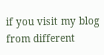if you visit my blog from different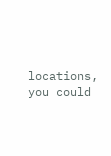locations, you could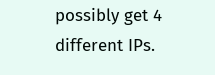possibly get 4 different IPs.